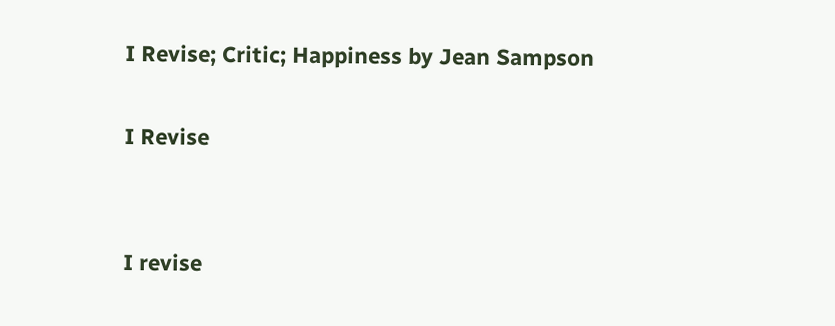I Revise; Critic; Happiness by Jean Sampson

I Revise


I revise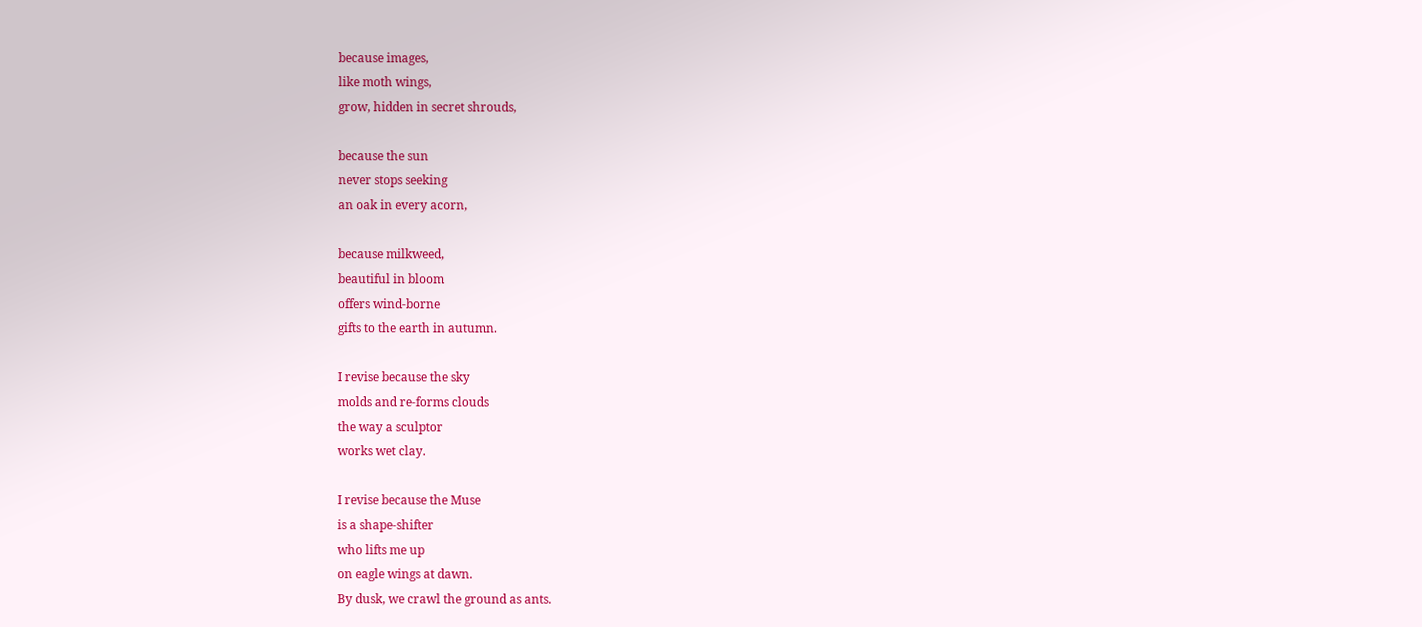because images,
like moth wings,
grow, hidden in secret shrouds,

because the sun
never stops seeking
an oak in every acorn,

because milkweed,
beautiful in bloom
offers wind-borne
gifts to the earth in autumn.

I revise because the sky
molds and re-forms clouds
the way a sculptor
works wet clay.

I revise because the Muse
is a shape-shifter
who lifts me up
on eagle wings at dawn.
By dusk, we crawl the ground as ants.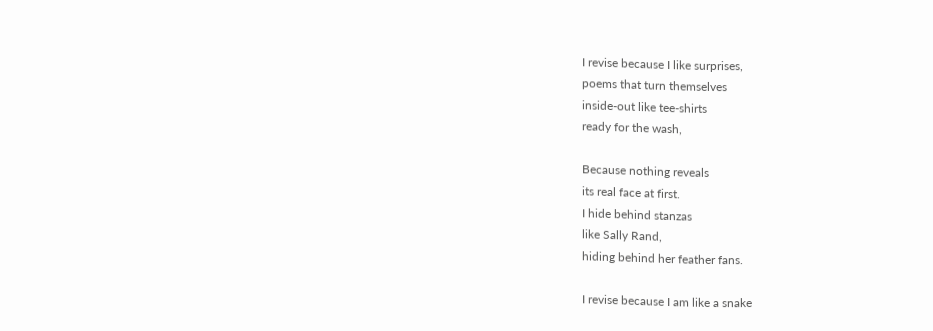I revise because I like surprises,
poems that turn themselves
inside-out like tee-shirts
ready for the wash,

Because nothing reveals
its real face at first.
I hide behind stanzas
like Sally Rand,
hiding behind her feather fans.

I revise because I am like a snake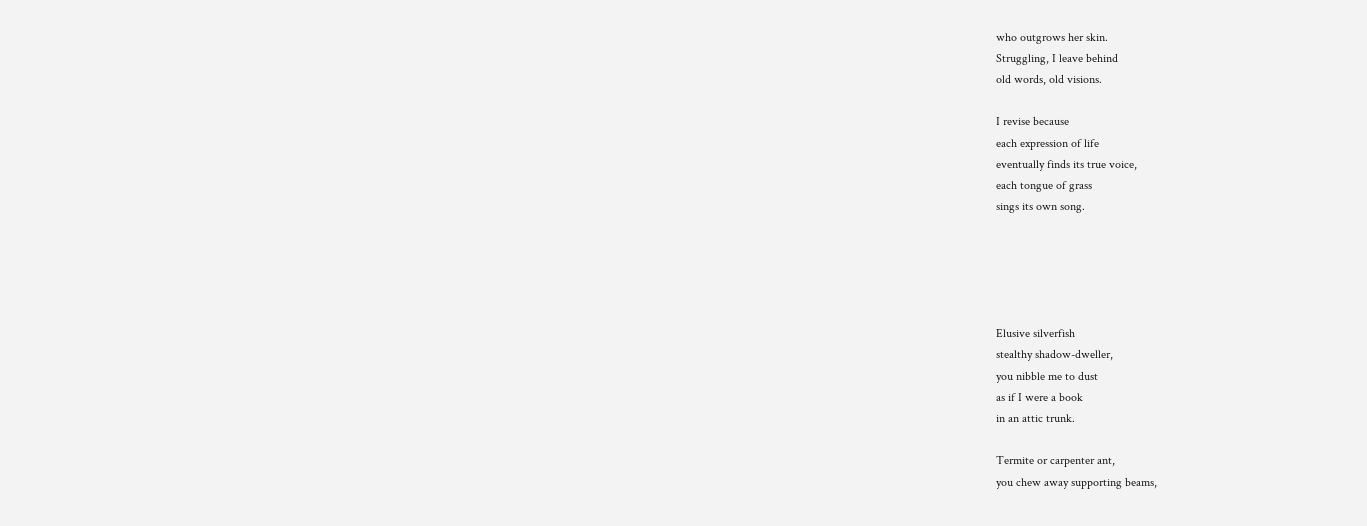who outgrows her skin.
Struggling, I leave behind
old words, old visions.

I revise because
each expression of life
eventually finds its true voice,
each tongue of grass
sings its own song.





Elusive silverfish
stealthy shadow-dweller,
you nibble me to dust
as if I were a book
in an attic trunk.

Termite or carpenter ant,
you chew away supporting beams,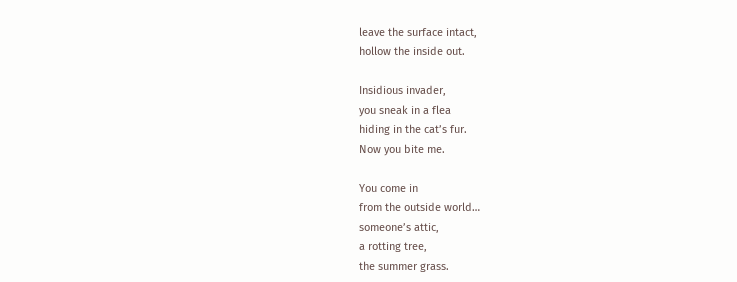leave the surface intact,
hollow the inside out.

Insidious invader,
you sneak in a flea
hiding in the cat’s fur.
Now you bite me.

You come in
from the outside world…
someone’s attic,
a rotting tree,
the summer grass.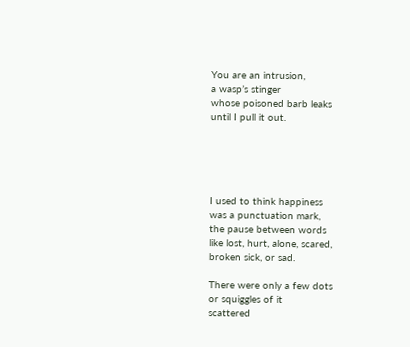You are an intrusion,
a wasp’s stinger
whose poisoned barb leaks
until I pull it out.





I used to think happiness
was a punctuation mark,
the pause between words
like lost, hurt, alone, scared,
broken sick, or sad.

There were only a few dots
or squiggles of it
scattered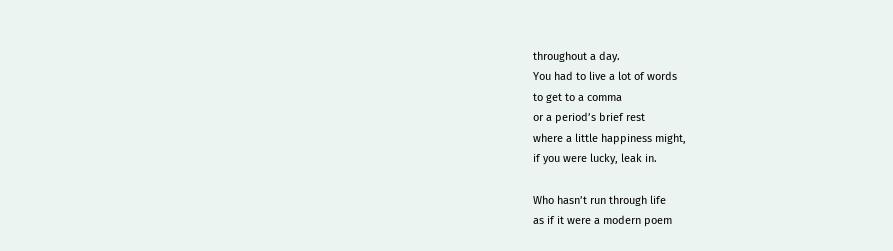throughout a day.
You had to live a lot of words
to get to a comma
or a period’s brief rest
where a little happiness might,
if you were lucky, leak in.

Who hasn’t run through life
as if it were a modern poem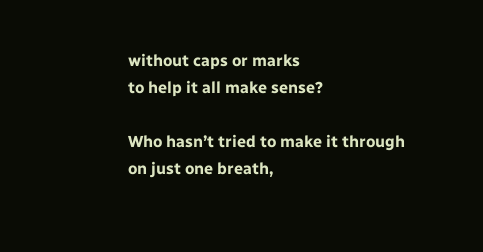without caps or marks
to help it all make sense?

Who hasn’t tried to make it through
on just one breath,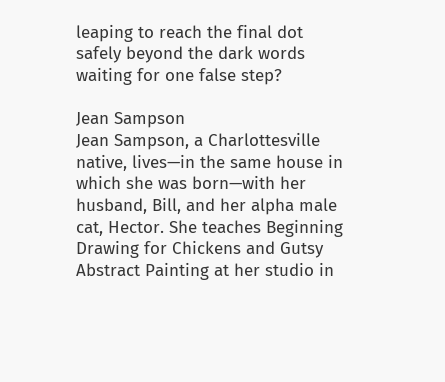leaping to reach the final dot
safely beyond the dark words
waiting for one false step?

Jean Sampson
Jean Sampson, a Charlottesville native, lives—in the same house in which she was born—with her husband, Bill, and her alpha male cat, Hector. She teaches Beginning Drawing for Chickens and Gutsy Abstract Painting at her studio in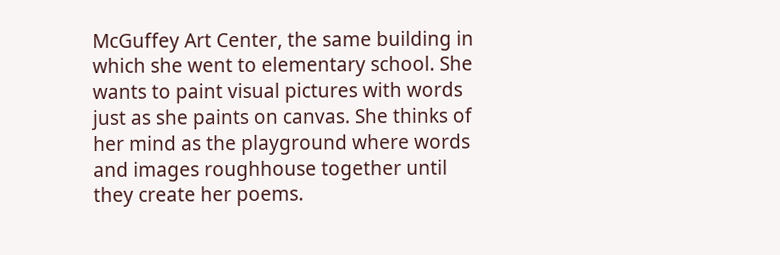McGuffey Art Center, the same building in which she went to elementary school. She wants to paint visual pictures with words just as she paints on canvas. She thinks of her mind as the playground where words and images roughhouse together until they create her poems.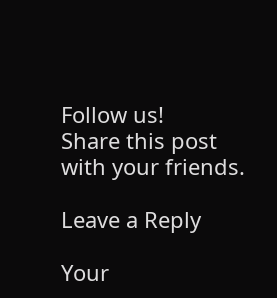Follow us!
Share this post with your friends.

Leave a Reply

Your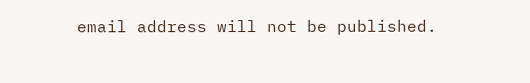email address will not be published.